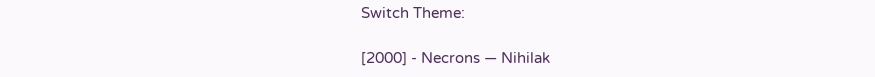Switch Theme:

[2000] - Necrons — Nihilak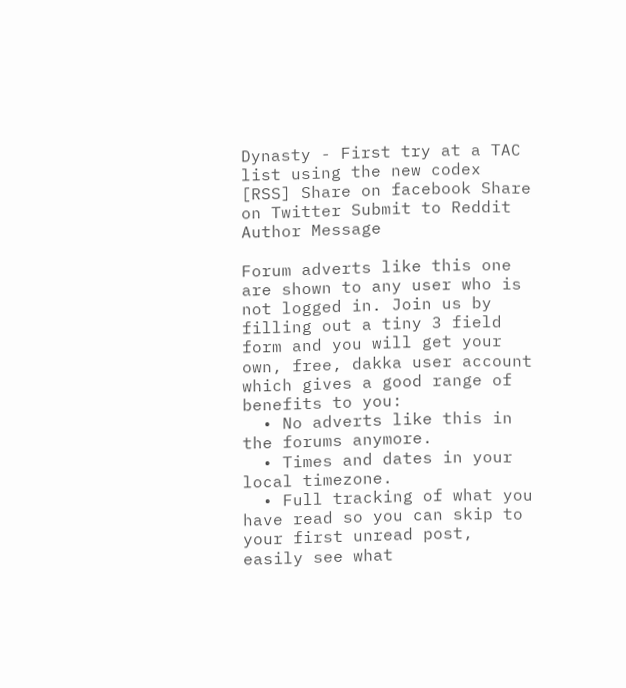Dynasty - First try at a TAC list using the new codex  [RSS] Share on facebook Share on Twitter Submit to Reddit
Author Message

Forum adverts like this one are shown to any user who is not logged in. Join us by filling out a tiny 3 field form and you will get your own, free, dakka user account which gives a good range of benefits to you:
  • No adverts like this in the forums anymore.
  • Times and dates in your local timezone.
  • Full tracking of what you have read so you can skip to your first unread post, easily see what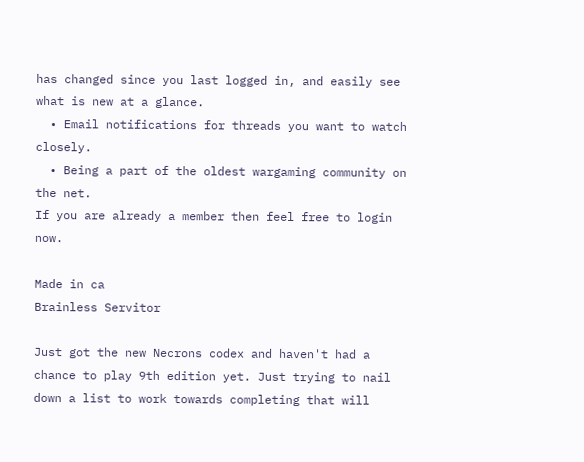has changed since you last logged in, and easily see what is new at a glance.
  • Email notifications for threads you want to watch closely.
  • Being a part of the oldest wargaming community on the net.
If you are already a member then feel free to login now.

Made in ca
Brainless Servitor

Just got the new Necrons codex and haven't had a chance to play 9th edition yet. Just trying to nail down a list to work towards completing that will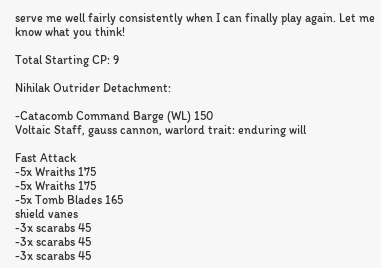serve me well fairly consistently when I can finally play again. Let me know what you think!

Total Starting CP: 9

Nihilak Outrider Detachment:

-Catacomb Command Barge (WL) 150
Voltaic Staff, gauss cannon, warlord trait: enduring will

Fast Attack
-5x Wraiths 175
-5x Wraiths 175
-5x Tomb Blades 165
shield vanes
-3x scarabs 45
-3x scarabs 45
-3x scarabs 45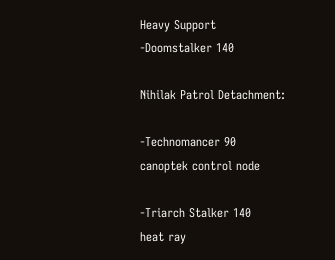Heavy Support
-Doomstalker 140

Nihilak Patrol Detachment:

-Technomancer 90
canoptek control node

-Triarch Stalker 140
heat ray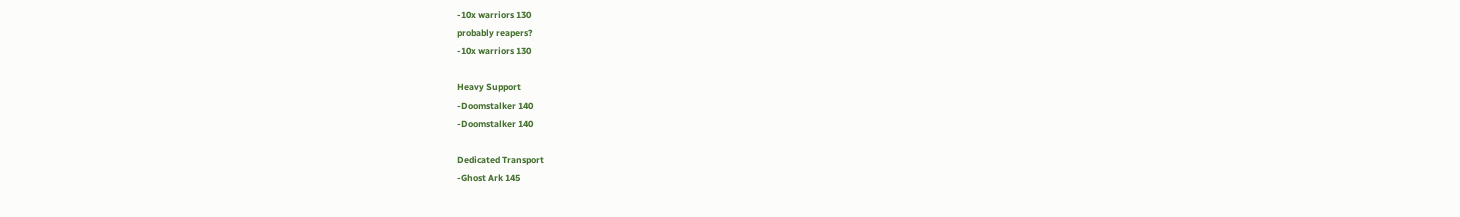-10x warriors 130
probably reapers?
-10x warriors 130

Heavy Support
-Doomstalker 140
-Doomstalker 140

Dedicated Transport
-Ghost Ark 145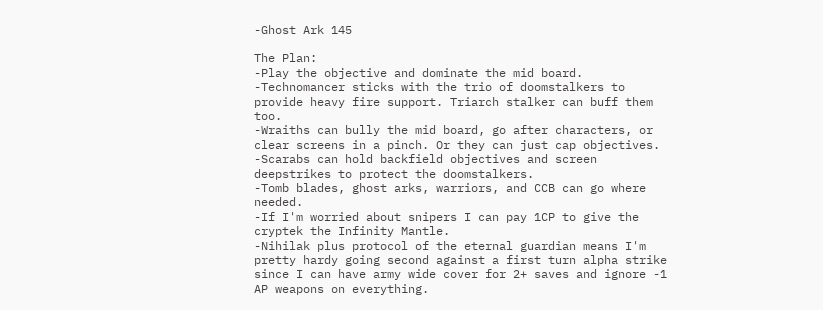-Ghost Ark 145

The Plan:
-Play the objective and dominate the mid board.
-Technomancer sticks with the trio of doomstalkers to provide heavy fire support. Triarch stalker can buff them too.
-Wraiths can bully the mid board, go after characters, or clear screens in a pinch. Or they can just cap objectives.
-Scarabs can hold backfield objectives and screen deepstrikes to protect the doomstalkers.
-Tomb blades, ghost arks, warriors, and CCB can go where needed.
-If I'm worried about snipers I can pay 1CP to give the cryptek the Infinity Mantle.
-Nihilak plus protocol of the eternal guardian means I'm pretty hardy going second against a first turn alpha strike since I can have army wide cover for 2+ saves and ignore -1 AP weapons on everything.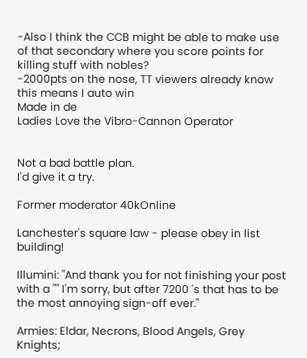-Also I think the CCB might be able to make use of that secondary where you score points for killing stuff with nobles?
-2000pts on the nose, TT viewers already know this means I auto win
Made in de
Ladies Love the Vibro-Cannon Operator


Not a bad battle plan.
I'd give it a try.

Former moderator 40kOnline

Lanchester's square law - please obey in list building!

Illumini: "And thank you for not finishing your post with a "" I'm sorry, but after 7200 's that has to be the most annoying sign-off ever."

Armies: Eldar, Necrons, Blood Angels, Grey Knights;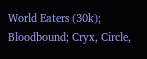World Eaters (30k); Bloodbound; Cryx, Circle,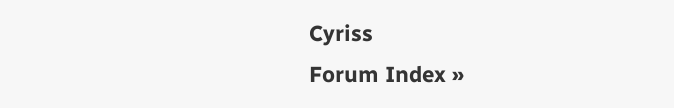Cyriss
Forum Index »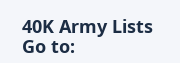40K Army Lists
Go to: